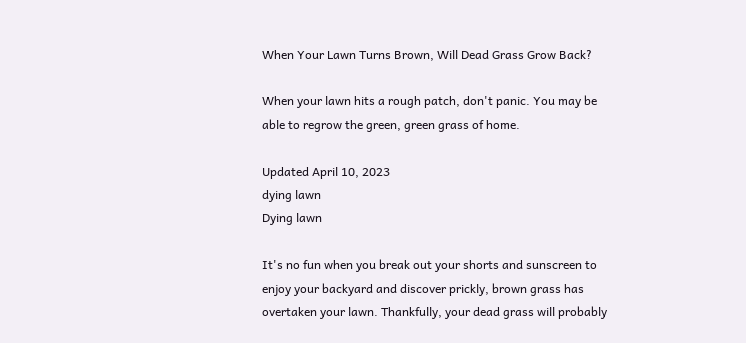When Your Lawn Turns Brown, Will Dead Grass Grow Back?

When your lawn hits a rough patch, don't panic. You may be able to regrow the green, green grass of home.

Updated April 10, 2023
dying lawn
Dying lawn

It's no fun when you break out your shorts and sunscreen to enjoy your backyard and discover prickly, brown grass has overtaken your lawn. Thankfully, your dead grass will probably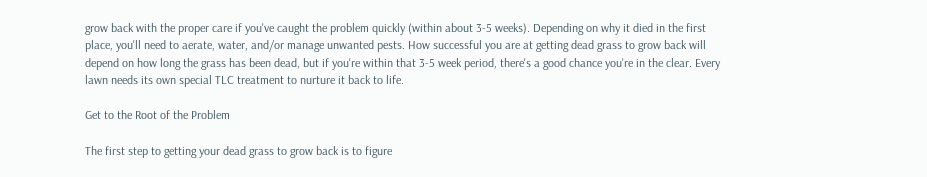grow back with the proper care if you've caught the problem quickly (within about 3-5 weeks). Depending on why it died in the first place, you'll need to aerate, water, and/or manage unwanted pests. How successful you are at getting dead grass to grow back will depend on how long the grass has been dead, but if you're within that 3-5 week period, there's a good chance you're in the clear. Every lawn needs its own special TLC treatment to nurture it back to life.

Get to the Root of the Problem

The first step to getting your dead grass to grow back is to figure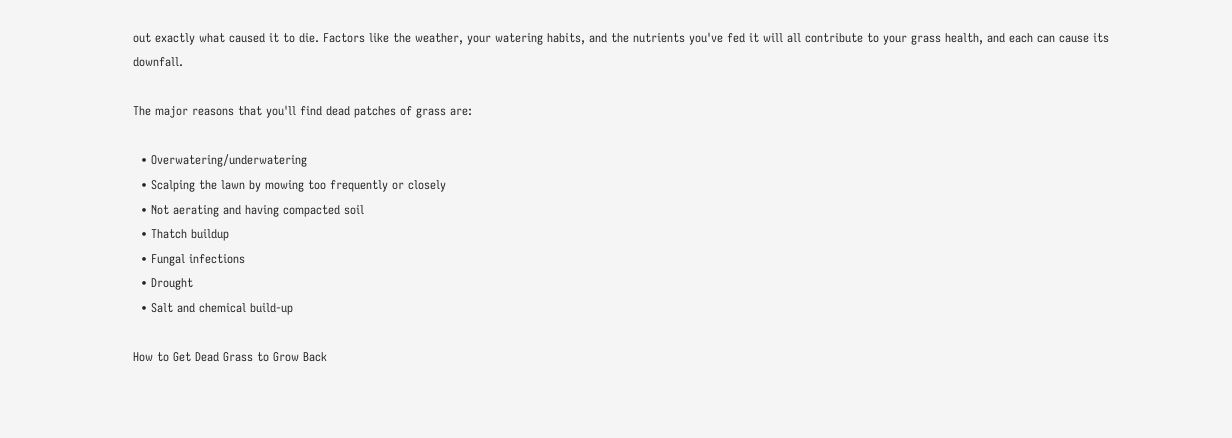out exactly what caused it to die. Factors like the weather, your watering habits, and the nutrients you've fed it will all contribute to your grass health, and each can cause its downfall.

The major reasons that you'll find dead patches of grass are:

  • Overwatering/underwatering
  • Scalping the lawn by mowing too frequently or closely
  • Not aerating and having compacted soil
  • Thatch buildup
  • Fungal infections
  • Drought
  • Salt and chemical build-up

How to Get Dead Grass to Grow Back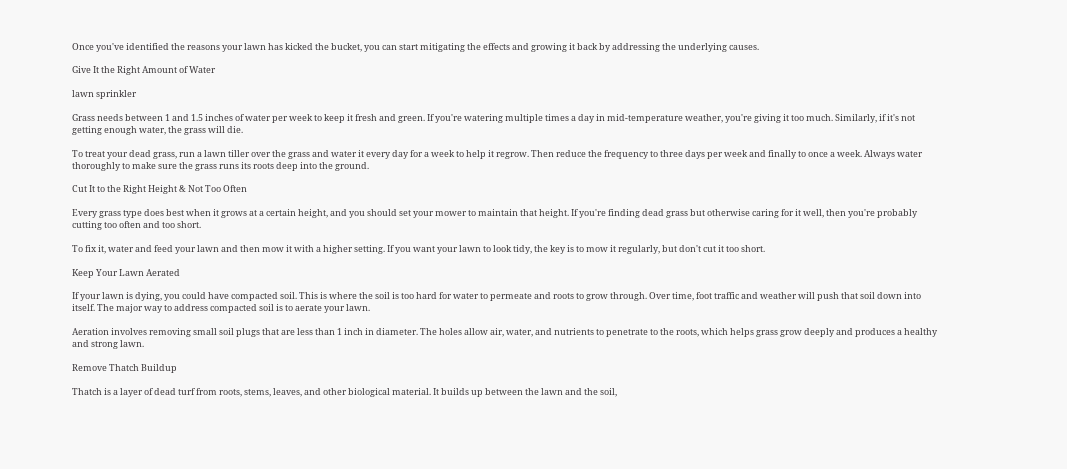Once you've identified the reasons your lawn has kicked the bucket, you can start mitigating the effects and growing it back by addressing the underlying causes.

Give It the Right Amount of Water

lawn sprinkler

Grass needs between 1 and 1.5 inches of water per week to keep it fresh and green. If you're watering multiple times a day in mid-temperature weather, you're giving it too much. Similarly, if it's not getting enough water, the grass will die.

To treat your dead grass, run a lawn tiller over the grass and water it every day for a week to help it regrow. Then reduce the frequency to three days per week and finally to once a week. Always water thoroughly to make sure the grass runs its roots deep into the ground.

Cut It to the Right Height & Not Too Often

Every grass type does best when it grows at a certain height, and you should set your mower to maintain that height. If you're finding dead grass but otherwise caring for it well, then you're probably cutting too often and too short.

To fix it, water and feed your lawn and then mow it with a higher setting. If you want your lawn to look tidy, the key is to mow it regularly, but don't cut it too short.

Keep Your Lawn Aerated

If your lawn is dying, you could have compacted soil. This is where the soil is too hard for water to permeate and roots to grow through. Over time, foot traffic and weather will push that soil down into itself. The major way to address compacted soil is to aerate your lawn.

Aeration involves removing small soil plugs that are less than 1 inch in diameter. The holes allow air, water, and nutrients to penetrate to the roots, which helps grass grow deeply and produces a healthy and strong lawn.

Remove Thatch Buildup

Thatch is a layer of dead turf from roots, stems, leaves, and other biological material. It builds up between the lawn and the soil,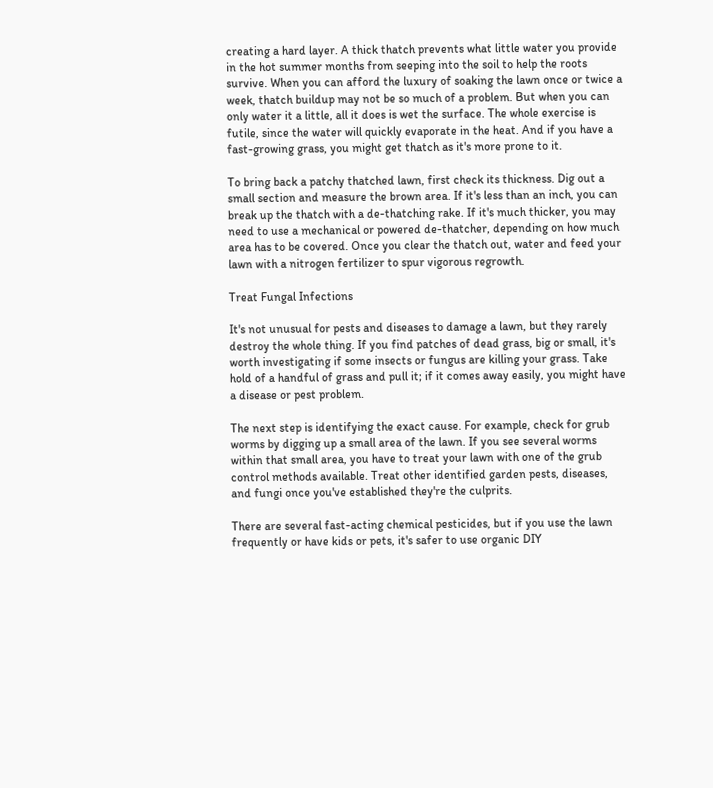creating a hard layer. A thick thatch prevents what little water you provide in the hot summer months from seeping into the soil to help the roots survive. When you can afford the luxury of soaking the lawn once or twice a week, thatch buildup may not be so much of a problem. But when you can only water it a little, all it does is wet the surface. The whole exercise is futile, since the water will quickly evaporate in the heat. And if you have a fast-growing grass, you might get thatch as it's more prone to it.

To bring back a patchy thatched lawn, first check its thickness. Dig out a small section and measure the brown area. If it's less than an inch, you can break up the thatch with a de-thatching rake. If it's much thicker, you may need to use a mechanical or powered de-thatcher, depending on how much area has to be covered. Once you clear the thatch out, water and feed your lawn with a nitrogen fertilizer to spur vigorous regrowth.

Treat Fungal Infections

It's not unusual for pests and diseases to damage a lawn, but they rarely destroy the whole thing. If you find patches of dead grass, big or small, it's worth investigating if some insects or fungus are killing your grass. Take hold of a handful of grass and pull it; if it comes away easily, you might have a disease or pest problem.

The next step is identifying the exact cause. For example, check for grub worms by digging up a small area of the lawn. If you see several worms within that small area, you have to treat your lawn with one of the grub control methods available. Treat other identified garden pests, diseases, and fungi once you've established they're the culprits.

There are several fast-acting chemical pesticides, but if you use the lawn frequently or have kids or pets, it's safer to use organic DIY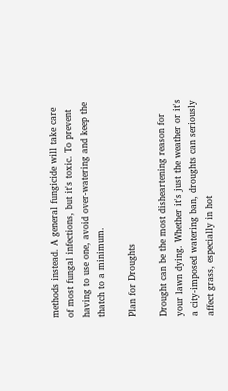methods instead. A general fungicide will take care of most fungal infections, but it's toxic. To prevent having to use one, avoid over-watering and keep the thatch to a minimum.

Plan for Droughts

Drought can be the most disheartening reason for your lawn dying. Whether it's just the weather or it's a city-imposed watering ban, droughts can seriously affect grass, especially in hot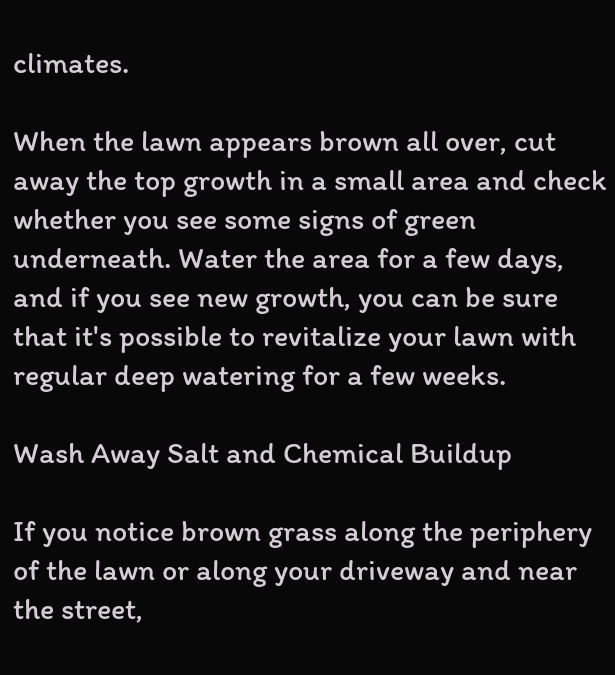climates.

When the lawn appears brown all over, cut away the top growth in a small area and check whether you see some signs of green underneath. Water the area for a few days, and if you see new growth, you can be sure that it's possible to revitalize your lawn with regular deep watering for a few weeks.

Wash Away Salt and Chemical Buildup

If you notice brown grass along the periphery of the lawn or along your driveway and near the street,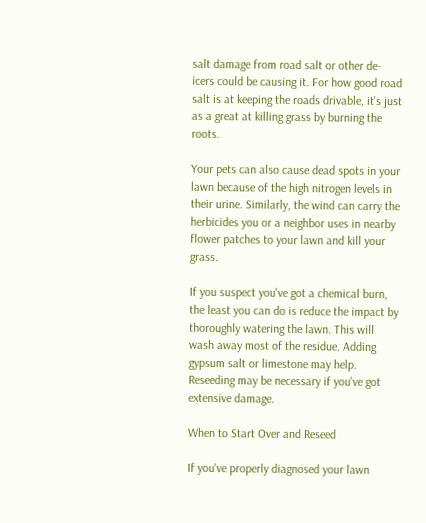salt damage from road salt or other de-icers could be causing it. For how good road salt is at keeping the roads drivable, it's just as a great at killing grass by burning the roots.

Your pets can also cause dead spots in your lawn because of the high nitrogen levels in their urine. Similarly, the wind can carry the herbicides you or a neighbor uses in nearby flower patches to your lawn and kill your grass.

If you suspect you've got a chemical burn, the least you can do is reduce the impact by thoroughly watering the lawn. This will wash away most of the residue. Adding gypsum salt or limestone may help. Reseeding may be necessary if you've got extensive damage.

When to Start Over and Reseed

If you've properly diagnosed your lawn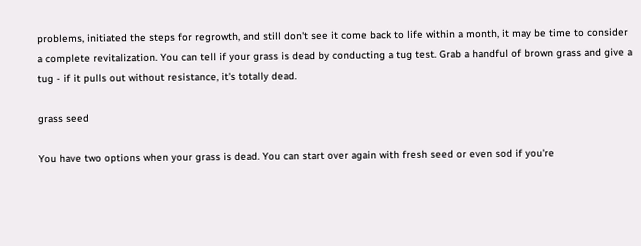problems, initiated the steps for regrowth, and still don't see it come back to life within a month, it may be time to consider a complete revitalization. You can tell if your grass is dead by conducting a tug test. Grab a handful of brown grass and give a tug - if it pulls out without resistance, it's totally dead.

grass seed

You have two options when your grass is dead. You can start over again with fresh seed or even sod if you're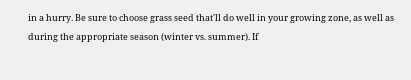in a hurry. Be sure to choose grass seed that'll do well in your growing zone, as well as during the appropriate season (winter vs. summer). If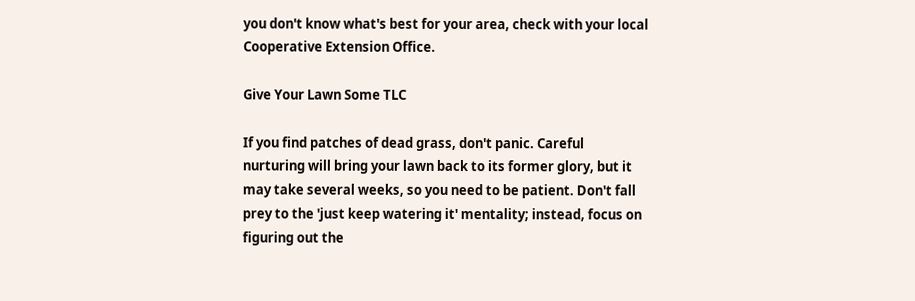you don't know what's best for your area, check with your local Cooperative Extension Office.

Give Your Lawn Some TLC

If you find patches of dead grass, don't panic. Careful nurturing will bring your lawn back to its former glory, but it may take several weeks, so you need to be patient. Don't fall prey to the 'just keep watering it' mentality; instead, focus on figuring out the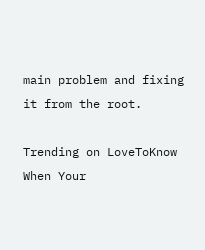main problem and fixing it from the root.

Trending on LoveToKnow
When Your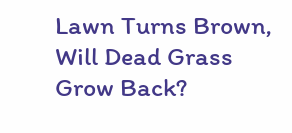Lawn Turns Brown, Will Dead Grass Grow Back?